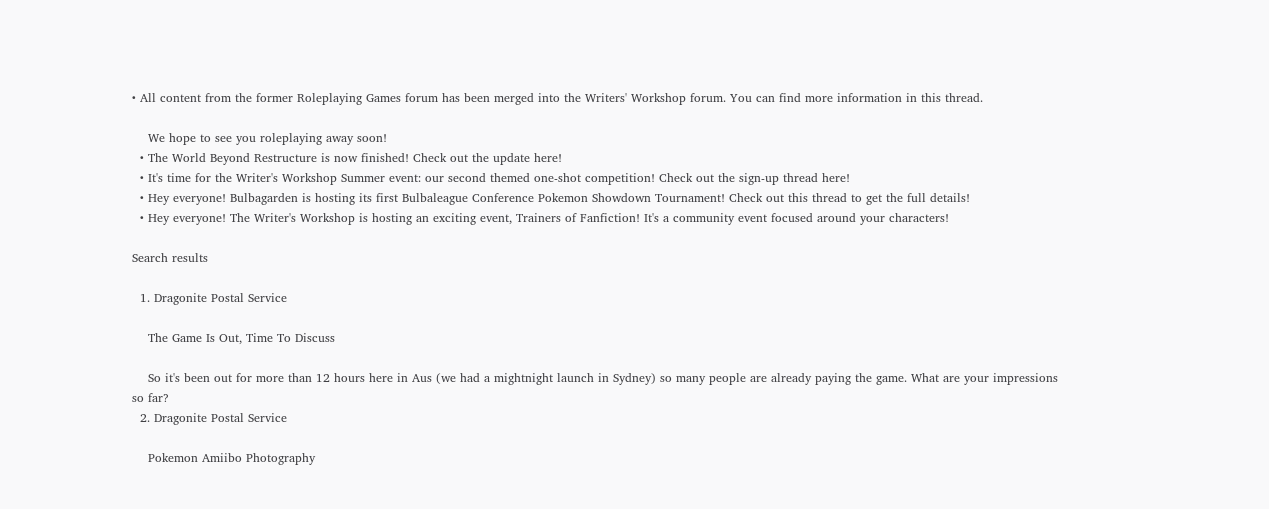• All content from the former Roleplaying Games forum has been merged into the Writers' Workshop forum. You can find more information in this thread.

    We hope to see you roleplaying away soon!
  • The World Beyond Restructure is now finished! Check out the update here!
  • It's time for the Writer's Workshop Summer event: our second themed one-shot competition! Check out the sign-up thread here!
  • Hey everyone! Bulbagarden is hosting its first Bulbaleague Conference Pokemon Showdown Tournament! Check out this thread to get the full details!
  • Hey everyone! The Writer's Workshop is hosting an exciting event, Trainers of Fanfiction! It's a community event focused around your characters!

Search results

  1. Dragonite Postal Service

    The Game Is Out, Time To Discuss

    So it's been out for more than 12 hours here in Aus (we had a mightnight launch in Sydney) so many people are already paying the game. What are your impressions so far?
  2. Dragonite Postal Service

    Pokemon Amiibo Photography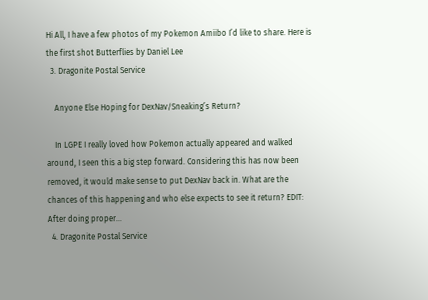Hi All, I have a few photos of my Pokemon Amiibo I’d like to share. Here is the first shot Butterflies by Daniel Lee
  3. Dragonite Postal Service

    Anyone Else Hoping for DexNav/Sneaking’s Return?

    In LGPE I really loved how Pokemon actually appeared and walked around, I seen this a big step forward. Considering this has now been removed, it would make sense to put DexNav back in. What are the chances of this happening and who else expects to see it return? EDIT: After doing proper...
  4. Dragonite Postal Service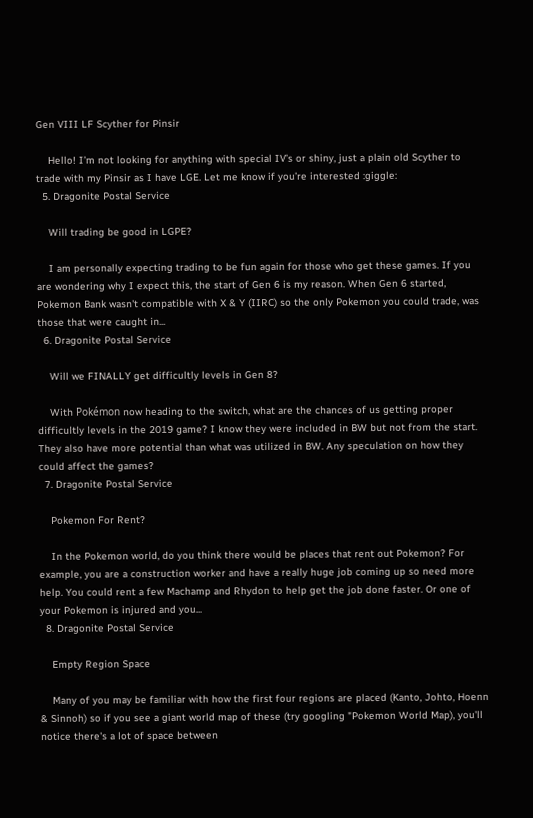Gen VIII LF Scyther for Pinsir

    Hello! I’m not looking for anything with special IV’s or shiny, just a plain old Scyther to trade with my Pinsir as I have LGE. Let me know if you’re interested :giggle:
  5. Dragonite Postal Service

    Will trading be good in LGPE?

    I am personally expecting trading to be fun again for those who get these games. If you are wondering why I expect this, the start of Gen 6 is my reason. When Gen 6 started, Pokemon Bank wasn't compatible with X & Y (IIRC) so the only Pokemon you could trade, was those that were caught in...
  6. Dragonite Postal Service

    Will we FINALLY get difficultly levels in Gen 8?

    With Pokémon now heading to the switch, what are the chances of us getting proper difficultly levels in the 2019 game? I know they were included in BW but not from the start. They also have more potential than what was utilized in BW. Any speculation on how they could affect the games?
  7. Dragonite Postal Service

    Pokemon For Rent?

    In the Pokemon world, do you think there would be places that rent out Pokemon? For example, you are a construction worker and have a really huge job coming up so need more help. You could rent a few Machamp and Rhydon to help get the job done faster. Or one of your Pokemon is injured and you...
  8. Dragonite Postal Service

    Empty Region Space

    Many of you may be familiar with how the first four regions are placed (Kanto, Johto, Hoenn & Sinnoh) so if you see a giant world map of these (try googling "Pokemon World Map), you'll notice there's a lot of space between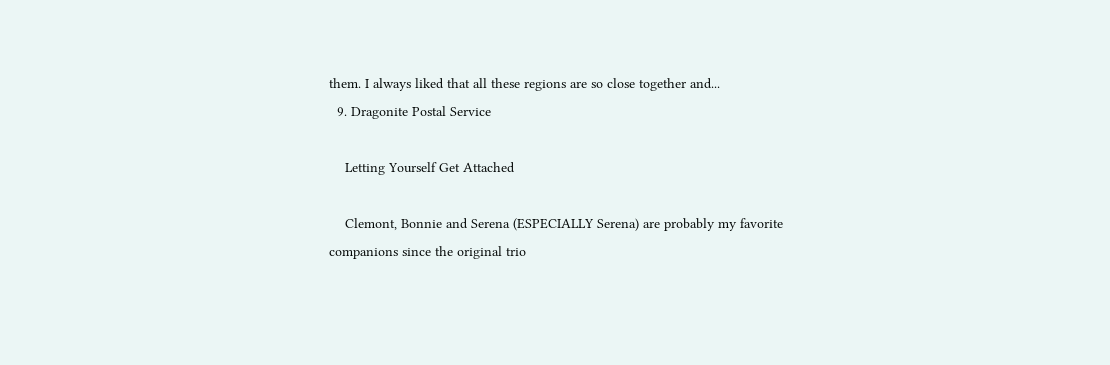them. I always liked that all these regions are so close together and...
  9. Dragonite Postal Service

    Letting Yourself Get Attached

    Clemont, Bonnie and Serena (ESPECIALLY Serena) are probably my favorite companions since the original trio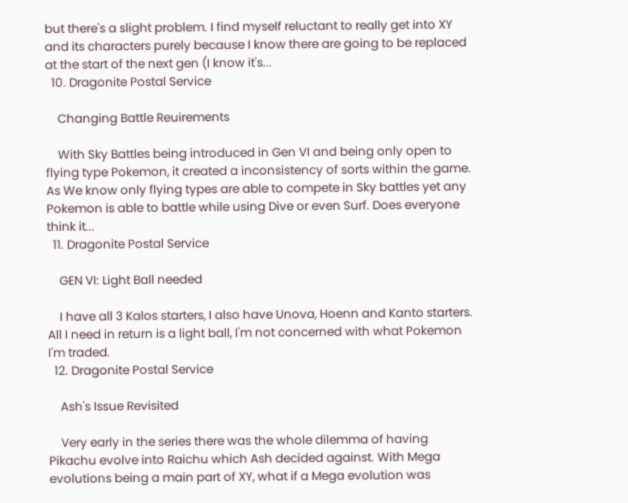but there's a slight problem. I find myself reluctant to really get into XY and its characters purely because I know there are going to be replaced at the start of the next gen (I know it's...
  10. Dragonite Postal Service

    Changing Battle Reuirements

    With Sky Battles being introduced in Gen VI and being only open to flying type Pokemon, it created a inconsistency of sorts within the game. As We know only flying types are able to compete in Sky battles yet any Pokemon is able to battle while using Dive or even Surf. Does everyone think it...
  11. Dragonite Postal Service

    GEN VI: Light Ball needed

    I have all 3 Kalos starters, I also have Unova, Hoenn and Kanto starters. All I need in return is a light ball, I'm not concerned with what Pokemon I'm traded.
  12. Dragonite Postal Service

    Ash's Issue Revisited

    Very early in the series there was the whole dilemma of having Pikachu evolve into Raichu which Ash decided against. With Mega evolutions being a main part of XY, what if a Mega evolution was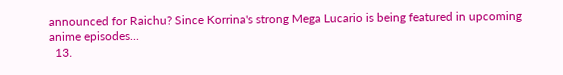announced for Raichu? Since Korrina's strong Mega Lucario is being featured in upcoming anime episodes...
  13.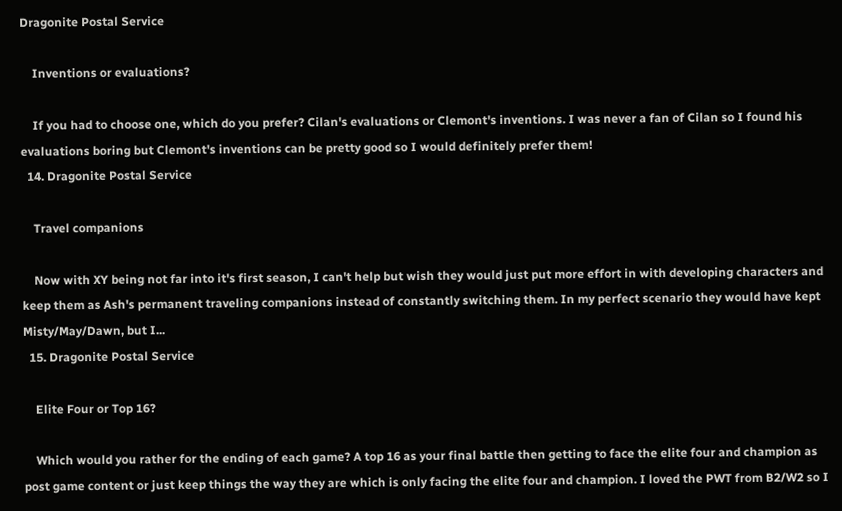Dragonite Postal Service

    Inventions or evaluations?

    If you had to choose one, which do you prefer? Cilan's evaluations or Clemont's inventions. I was never a fan of Cilan so I found his evaluations boring but Clemont's inventions can be pretty good so I would definitely prefer them!
  14. Dragonite Postal Service

    Travel companions

    Now with XY being not far into it's first season, I can't help but wish they would just put more effort in with developing characters and keep them as Ash's permanent traveling companions instead of constantly switching them. In my perfect scenario they would have kept Misty/May/Dawn, but I...
  15. Dragonite Postal Service

    Elite Four or Top 16?

    Which would you rather for the ending of each game? A top 16 as your final battle then getting to face the elite four and champion as post game content or just keep things the way they are which is only facing the elite four and champion. I loved the PWT from B2/W2 so I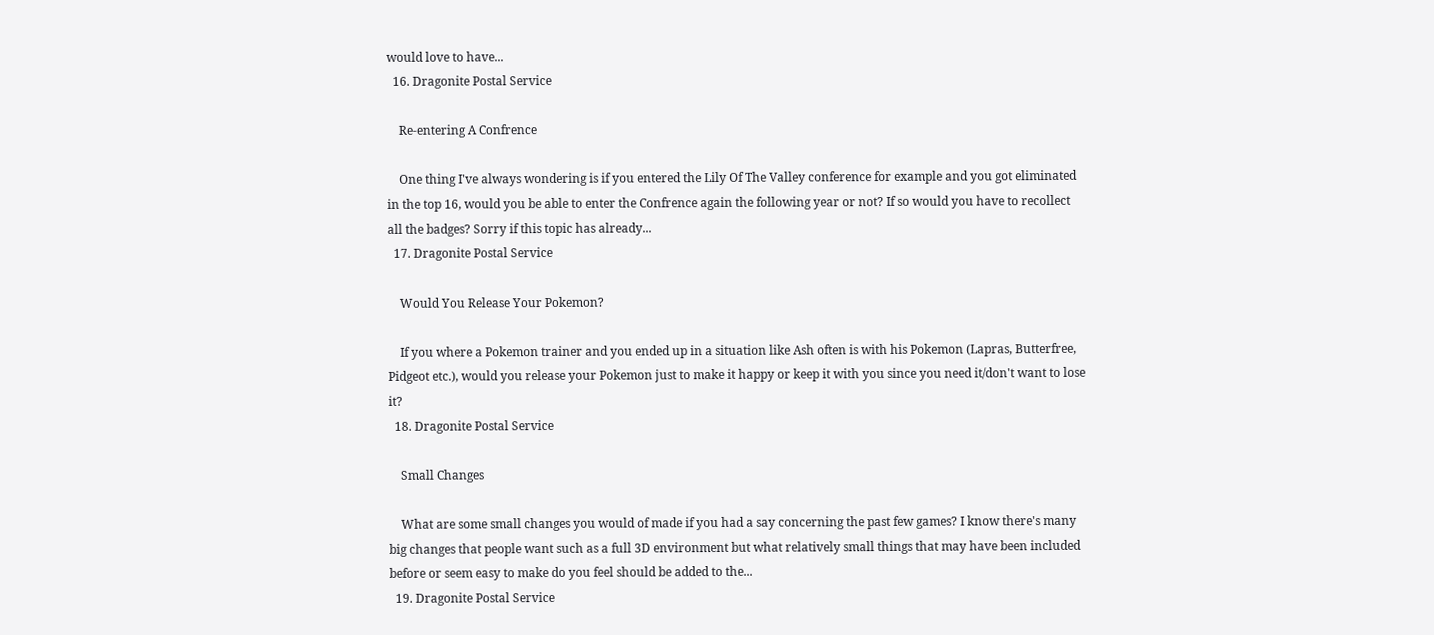would love to have...
  16. Dragonite Postal Service

    Re-entering A Confrence

    One thing I've always wondering is if you entered the Lily Of The Valley conference for example and you got eliminated in the top 16, would you be able to enter the Confrence again the following year or not? If so would you have to recollect all the badges? Sorry if this topic has already...
  17. Dragonite Postal Service

    Would You Release Your Pokemon?

    If you where a Pokemon trainer and you ended up in a situation like Ash often is with his Pokemon (Lapras, Butterfree, Pidgeot etc.), would you release your Pokemon just to make it happy or keep it with you since you need it/don't want to lose it?
  18. Dragonite Postal Service

    Small Changes

    What are some small changes you would of made if you had a say concerning the past few games? I know there's many big changes that people want such as a full 3D environment but what relatively small things that may have been included before or seem easy to make do you feel should be added to the...
  19. Dragonite Postal Service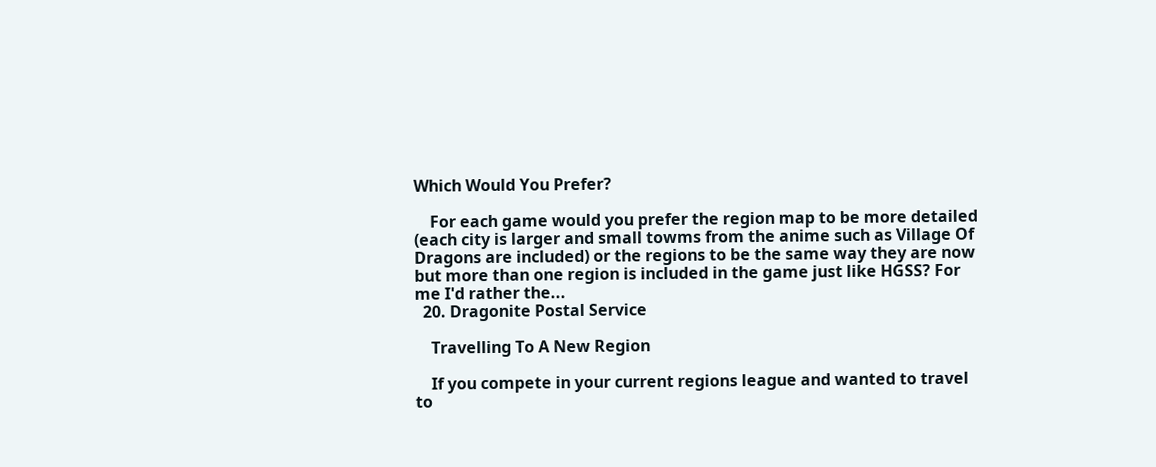Which Would You Prefer?

    For each game would you prefer the region map to be more detailed (each city is larger and small towms from the anime such as Village Of Dragons are included) or the regions to be the same way they are now but more than one region is included in the game just like HGSS? For me I'd rather the...
  20. Dragonite Postal Service

    Travelling To A New Region

    If you compete in your current regions league and wanted to travel to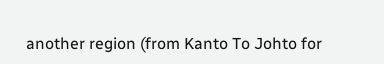another region (from Kanto To Johto for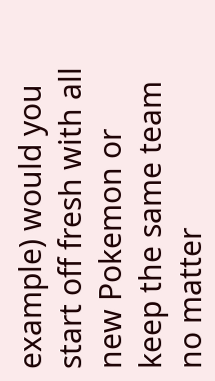example) would you start off fresh with all new Pokemon or keep the same team no matter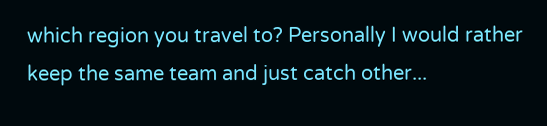which region you travel to? Personally I would rather keep the same team and just catch other...